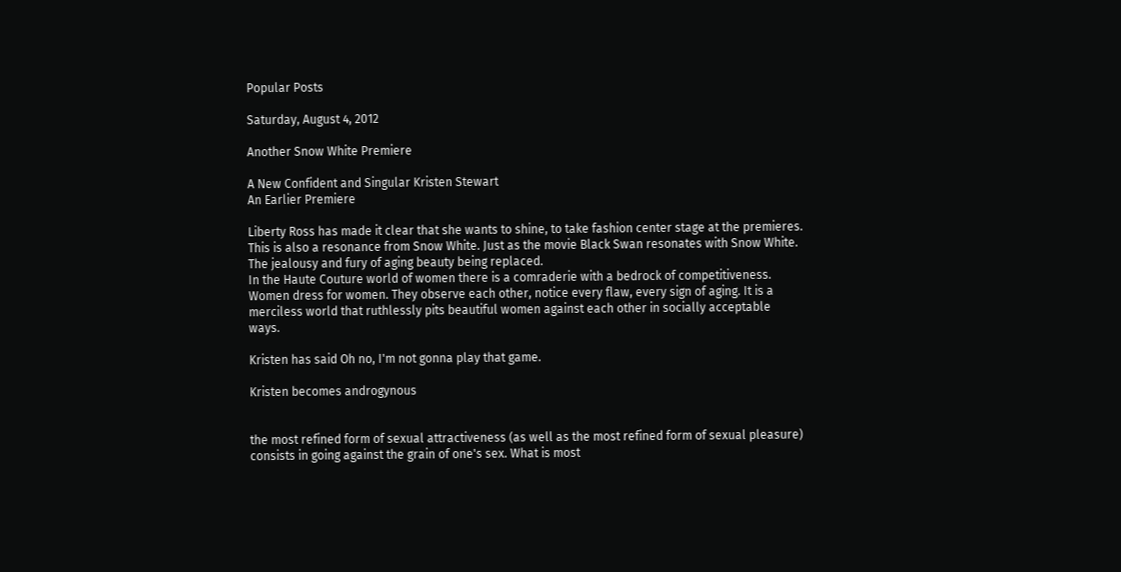Popular Posts

Saturday, August 4, 2012

Another Snow White Premiere

A New Confident and Singular Kristen Stewart
An Earlier Premiere

Liberty Ross has made it clear that she wants to shine, to take fashion center stage at the premieres. This is also a resonance from Snow White. Just as the movie Black Swan resonates with Snow White. The jealousy and fury of aging beauty being replaced.
In the Haute Couture world of women there is a comraderie with a bedrock of competitiveness. Women dress for women. They observe each other, notice every flaw, every sign of aging. It is a merciless world that ruthlessly pits beautiful women against each other in socially acceptable ways.

Kristen has said Oh no, I'm not gonna play that game.

Kristen becomes androgynous


the most refined form of sexual attractiveness (as well as the most refined form of sexual pleasure) consists in going against the grain of one's sex. What is most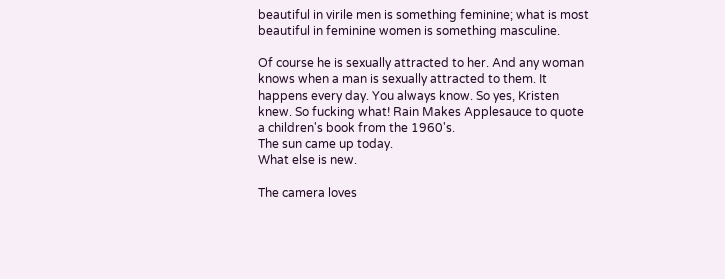beautiful in virile men is something feminine; what is most beautiful in feminine women is something masculine.

Of course he is sexually attracted to her. And any woman knows when a man is sexually attracted to them. It happens every day. You always know. So yes, Kristen knew. So fucking what! Rain Makes Applesauce to quote a children's book from the 1960's.
The sun came up today.
What else is new.

The camera loves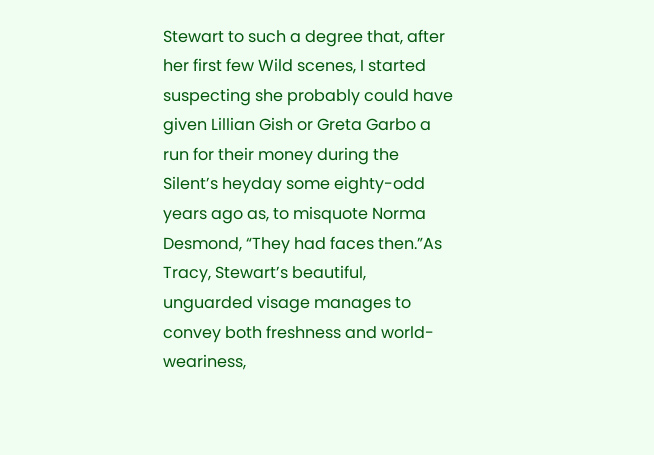Stewart to such a degree that, after her first few Wild scenes, I started suspecting she probably could have given Lillian Gish or Greta Garbo a run for their money during the Silent’s heyday some eighty-odd years ago as, to misquote Norma Desmond, “They had faces then.”As Tracy, Stewart’s beautiful, unguarded visage manages to convey both freshness and world-weariness,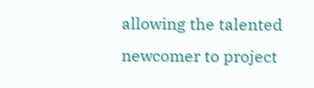allowing the talented newcomer to project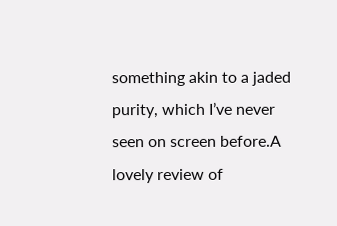something akin to a jaded purity, which I’ve never seen on screen before.A lovely review of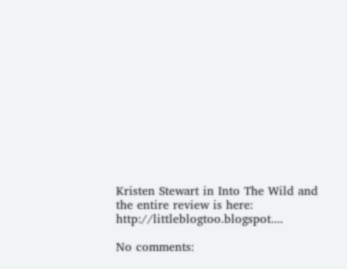Kristen Stewart in Into The Wild and the entire review is here:  http://littleblogtoo.blogspot....

No comments: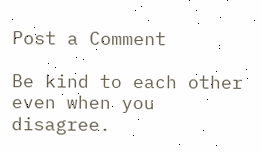Post a Comment

Be kind to each other even when you disagree.